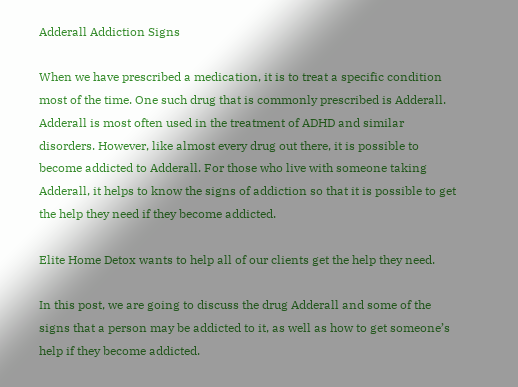Adderall Addiction Signs

When we have prescribed a medication, it is to treat a specific condition most of the time. One such drug that is commonly prescribed is Adderall. Adderall is most often used in the treatment of ADHD and similar disorders. However, like almost every drug out there, it is possible to become addicted to Adderall. For those who live with someone taking Adderall, it helps to know the signs of addiction so that it is possible to get the help they need if they become addicted.

Elite Home Detox wants to help all of our clients get the help they need.

In this post, we are going to discuss the drug Adderall and some of the signs that a person may be addicted to it, as well as how to get someone’s help if they become addicted.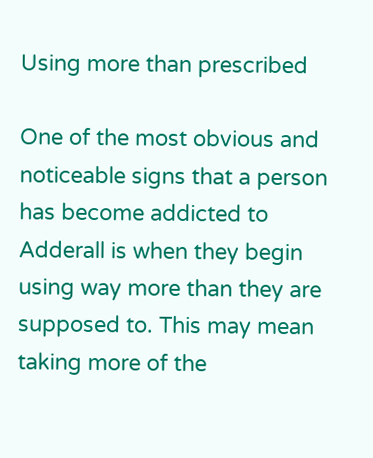Using more than prescribed

One of the most obvious and noticeable signs that a person has become addicted to Adderall is when they begin using way more than they are supposed to. This may mean taking more of the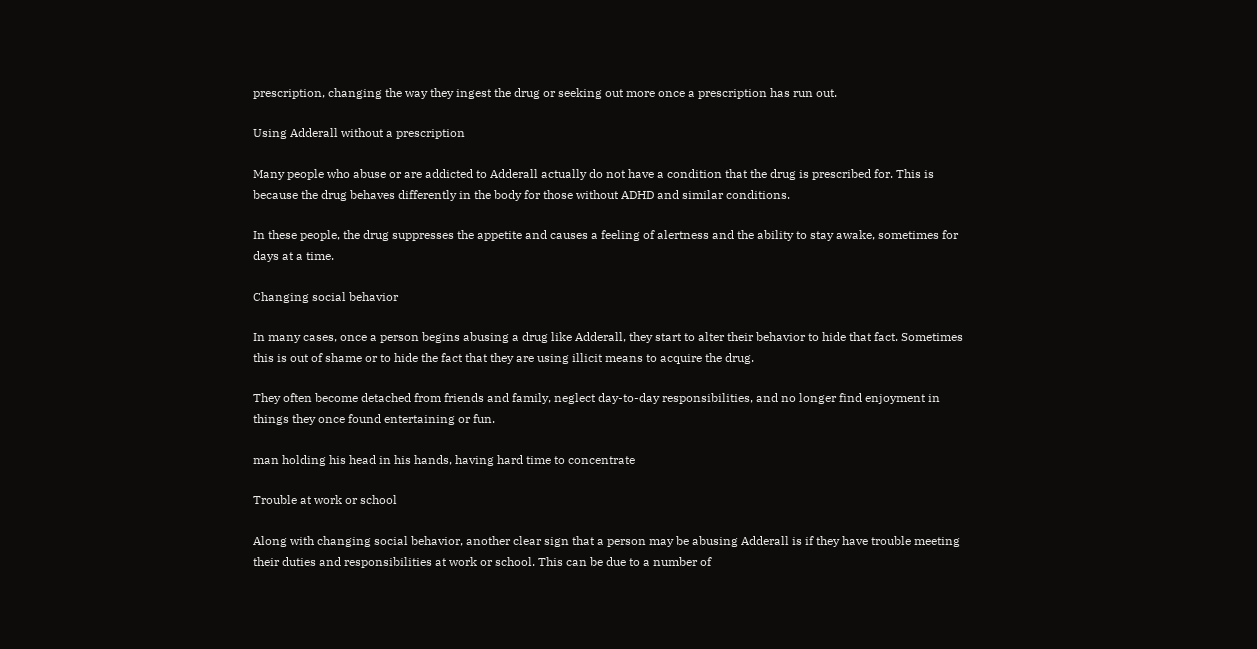prescription, changing the way they ingest the drug or seeking out more once a prescription has run out.

Using Adderall without a prescription

Many people who abuse or are addicted to Adderall actually do not have a condition that the drug is prescribed for. This is because the drug behaves differently in the body for those without ADHD and similar conditions.

In these people, the drug suppresses the appetite and causes a feeling of alertness and the ability to stay awake, sometimes for days at a time.

Changing social behavior

In many cases, once a person begins abusing a drug like Adderall, they start to alter their behavior to hide that fact. Sometimes this is out of shame or to hide the fact that they are using illicit means to acquire the drug.

They often become detached from friends and family, neglect day-to-day responsibilities, and no longer find enjoyment in things they once found entertaining or fun.

man holding his head in his hands, having hard time to concentrate

Trouble at work or school

Along with changing social behavior, another clear sign that a person may be abusing Adderall is if they have trouble meeting their duties and responsibilities at work or school. This can be due to a number of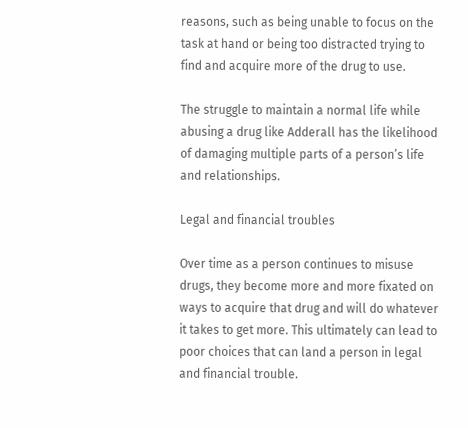reasons, such as being unable to focus on the task at hand or being too distracted trying to find and acquire more of the drug to use.

The struggle to maintain a normal life while abusing a drug like Adderall has the likelihood of damaging multiple parts of a person’s life and relationships.

Legal and financial troubles

Over time as a person continues to misuse drugs, they become more and more fixated on ways to acquire that drug and will do whatever it takes to get more. This ultimately can lead to poor choices that can land a person in legal and financial trouble.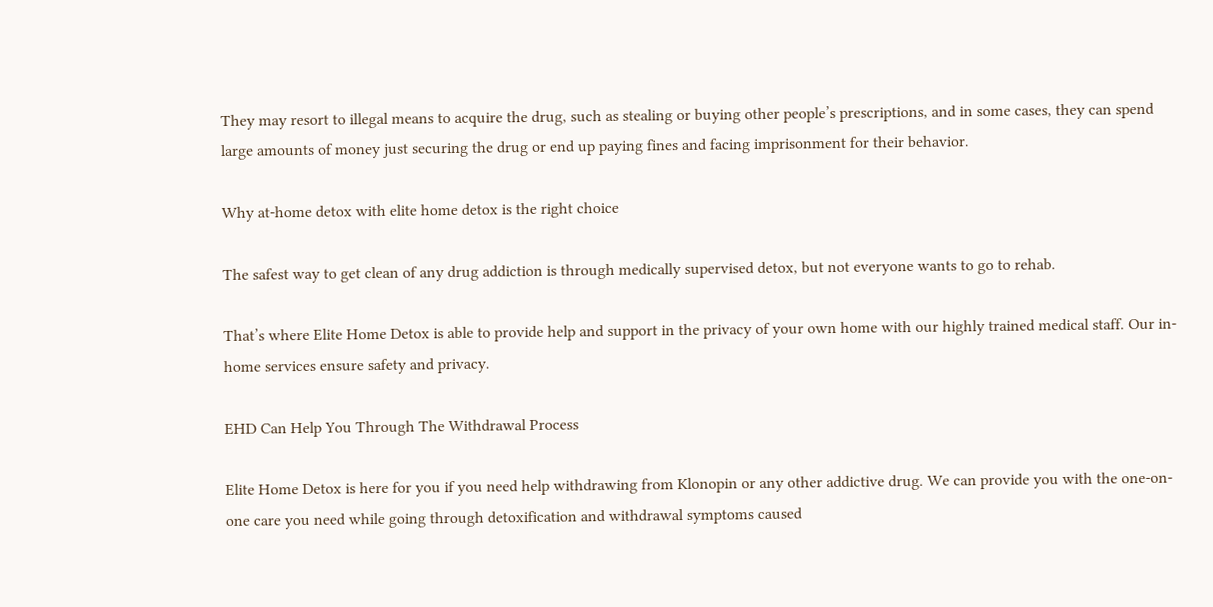They may resort to illegal means to acquire the drug, such as stealing or buying other people’s prescriptions, and in some cases, they can spend large amounts of money just securing the drug or end up paying fines and facing imprisonment for their behavior.

Why at-home detox with elite home detox is the right choice

The safest way to get clean of any drug addiction is through medically supervised detox, but not everyone wants to go to rehab.

That’s where Elite Home Detox is able to provide help and support in the privacy of your own home with our highly trained medical staff. Our in-home services ensure safety and privacy.

EHD Can Help You Through The Withdrawal Process

Elite Home Detox is here for you if you need help withdrawing from Klonopin or any other addictive drug. We can provide you with the one-on-one care you need while going through detoxification and withdrawal symptoms caused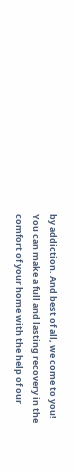by addiction. And best of all, we come to you! You can make a full and lasting recovery in the comfort of your home with the help of our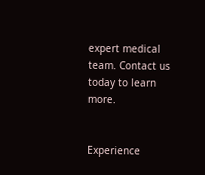expert medical team. Contact us today to learn more.


Experience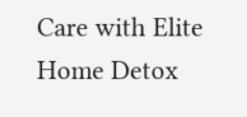Care with Elite Home Detox